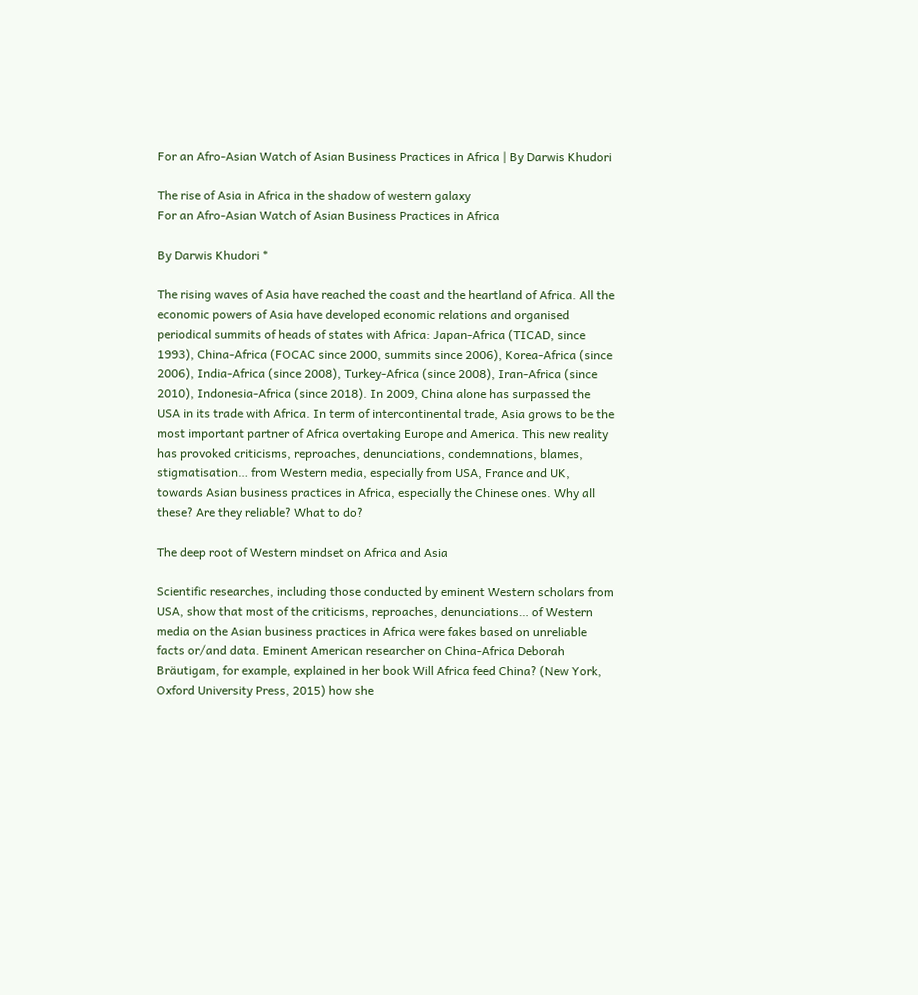For an Afro-Asian Watch of Asian Business Practices in Africa | By Darwis Khudori

The rise of Asia in Africa in the shadow of western galaxy
For an Afro-Asian Watch of Asian Business Practices in Africa

By Darwis Khudori *

The rising waves of Asia have reached the coast and the heartland of Africa. All the economic powers of Asia have developed economic relations and organised periodical summits of heads of states with Africa: Japan-Africa (TICAD, since 1993), China-Africa (FOCAC since 2000, summits since 2006), Korea-Africa (since 2006), India-Africa (since 2008), Turkey-Africa (since 2008), Iran-Africa (since 2010), Indonesia-Africa (since 2018). In 2009, China alone has surpassed the USA in its trade with Africa. In term of intercontinental trade, Asia grows to be the most important partner of Africa overtaking Europe and America. This new reality has provoked criticisms, reproaches, denunciations, condemnations, blames, stigmatisation… from Western media, especially from USA, France and UK, towards Asian business practices in Africa, especially the Chinese ones. Why all these? Are they reliable? What to do?

The deep root of Western mindset on Africa and Asia

Scientific researches, including those conducted by eminent Western scholars from USA, show that most of the criticisms, reproaches, denunciations… of Western media on the Asian business practices in Africa were fakes based on unreliable facts or/and data. Eminent American researcher on China-Africa Deborah Bräutigam, for example, explained in her book Will Africa feed China? (New York, Oxford University Press, 2015) how she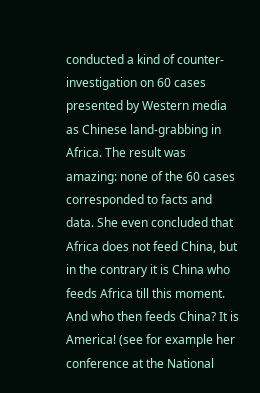conducted a kind of counter-investigation on 60 cases presented by Western media as Chinese land-grabbing in Africa. The result was amazing: none of the 60 cases corresponded to facts and data. She even concluded that Africa does not feed China, but in the contrary it is China who feeds Africa till this moment. And who then feeds China? It is America! (see for example her conference at the National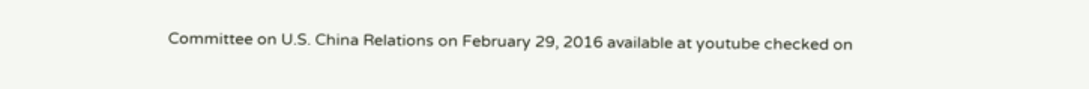Committee on U.S. China Relations on February 29, 2016 available at youtube checked on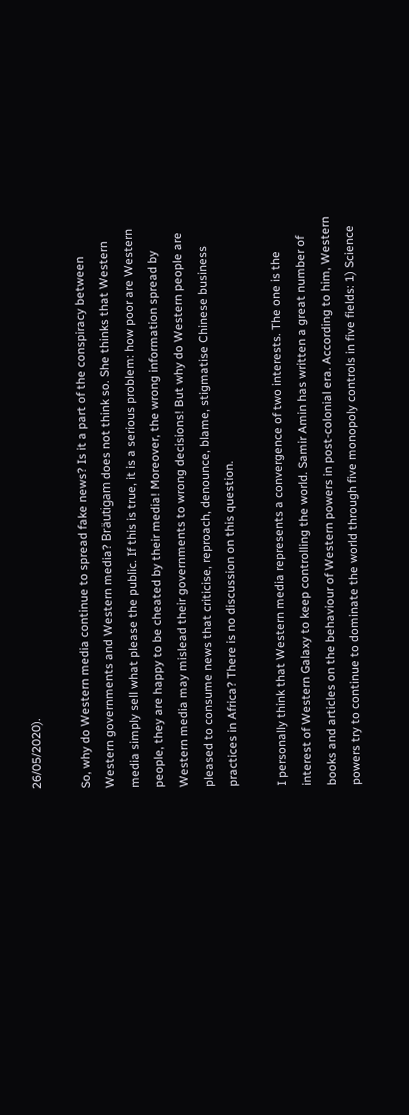26/05/2020).

So, why do Western media continue to spread fake news? Is it a part of the conspiracy between Western governments and Western media? Bräutigam does not think so. She thinks that Western media simply sell what please the public. If this is true, it is a serious problem: how poor are Western people, they are happy to be cheated by their media! Moreover, the wrong information spread by Western media may mislead their governments to wrong decisions! But why do Western people are pleased to consume news that criticise, reproach, denounce, blame, stigmatise Chinese business practices in Africa? There is no discussion on this question.

I personally think that Western media represents a convergence of two interests. The one is the interest of Western Galaxy to keep controlling the world. Samir Amin has written a great number of books and articles on the behaviour of Western powers in post-colonial era. According to him, Western powers try to continue to dominate the world through five monopoly controls in five fields: 1) Science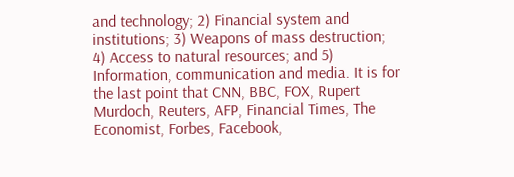and technology; 2) Financial system and institutions; 3) Weapons of mass destruction; 4) Access to natural resources; and 5) Information, communication and media. It is for the last point that CNN, BBC, FOX, Rupert Murdoch, Reuters, AFP, Financial Times, The Economist, Forbes, Facebook,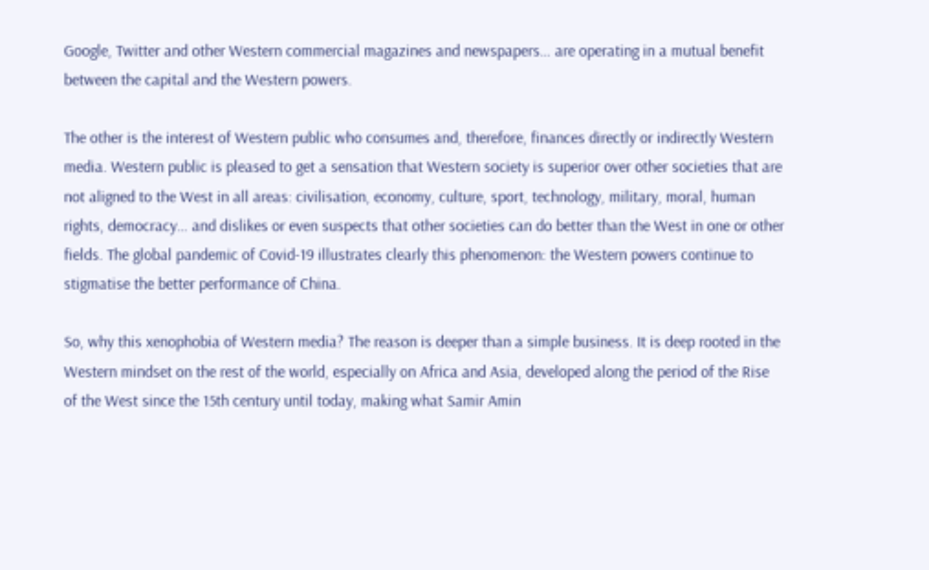Google, Twitter and other Western commercial magazines and newspapers… are operating in a mutual benefit between the capital and the Western powers.

The other is the interest of Western public who consumes and, therefore, finances directly or indirectly Western media. Western public is pleased to get a sensation that Western society is superior over other societies that are not aligned to the West in all areas: civilisation, economy, culture, sport, technology, military, moral, human rights, democracy… and dislikes or even suspects that other societies can do better than the West in one or other fields. The global pandemic of Covid-19 illustrates clearly this phenomenon: the Western powers continue to stigmatise the better performance of China.

So, why this xenophobia of Western media? The reason is deeper than a simple business. It is deep rooted in the Western mindset on the rest of the world, especially on Africa and Asia, developed along the period of the Rise of the West since the 15th century until today, making what Samir Amin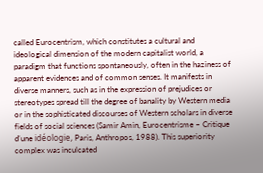called Eurocentrism, which constitutes a cultural and ideological dimension of the modern capitalist world, a paradigm that functions spontaneously, often in the haziness of apparent evidences and of common senses. It manifests in diverse manners, such as in the expression of prejudices or stereotypes spread till the degree of banality by Western media or in the sophisticated discourses of Western scholars in diverse fields of social sciences (Samir Amin, Eurocentrisme – Critique d’une idéologie, Paris, Anthropos, 1988). This superiority complex was inculcated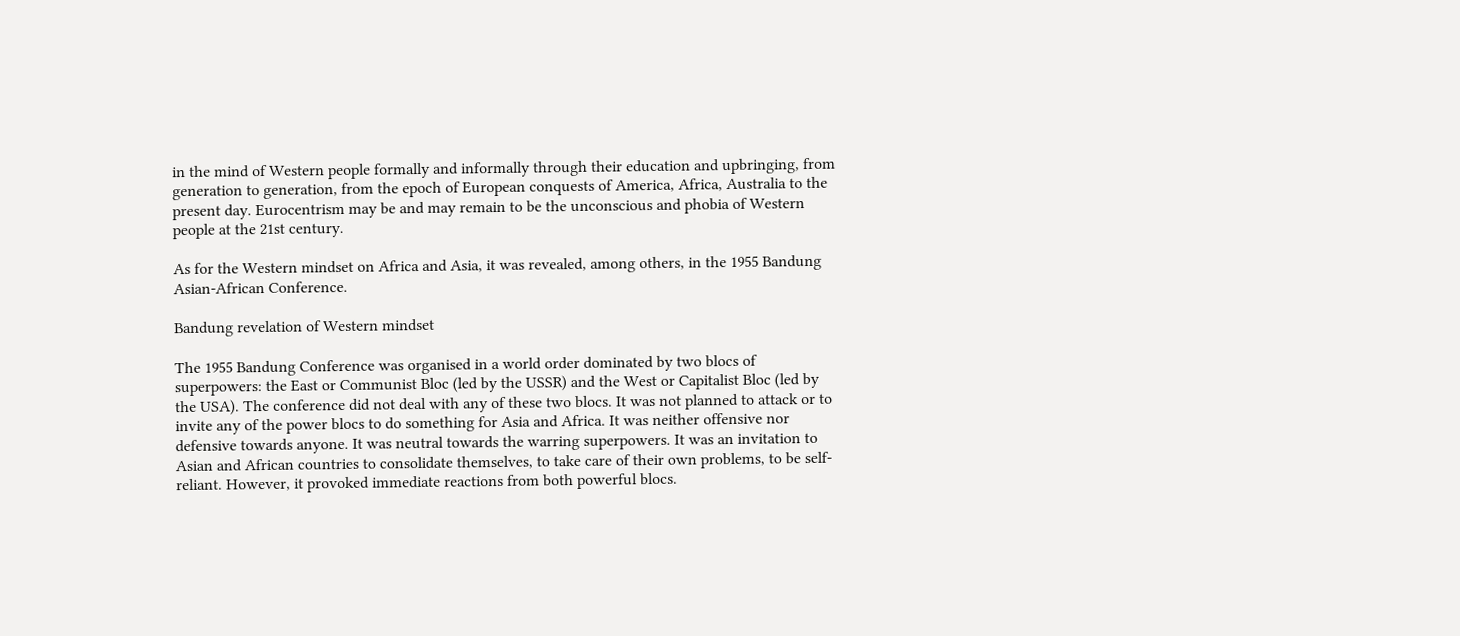in the mind of Western people formally and informally through their education and upbringing, from generation to generation, from the epoch of European conquests of America, Africa, Australia to the present day. Eurocentrism may be and may remain to be the unconscious and phobia of Western people at the 21st century.

As for the Western mindset on Africa and Asia, it was revealed, among others, in the 1955 Bandung Asian-African Conference.

Bandung revelation of Western mindset

The 1955 Bandung Conference was organised in a world order dominated by two blocs of superpowers: the East or Communist Bloc (led by the USSR) and the West or Capitalist Bloc (led by the USA). The conference did not deal with any of these two blocs. It was not planned to attack or to invite any of the power blocs to do something for Asia and Africa. It was neither offensive nor defensive towards anyone. It was neutral towards the warring superpowers. It was an invitation to Asian and African countries to consolidate themselves, to take care of their own problems, to be self-reliant. However, it provoked immediate reactions from both powerful blocs.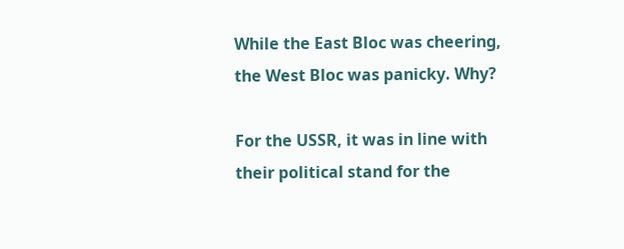While the East Bloc was cheering, the West Bloc was panicky. Why?

For the USSR, it was in line with their political stand for the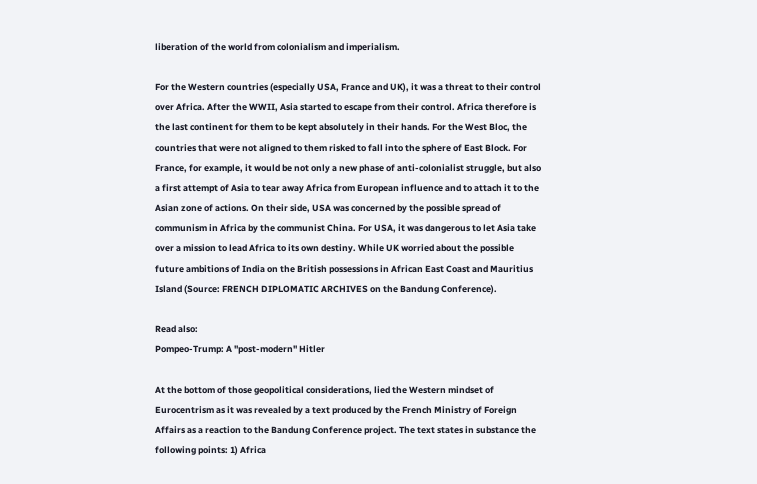liberation of the world from colonialism and imperialism.

For the Western countries (especially USA, France and UK), it was a threat to their control over Africa. After the WWII, Asia started to escape from their control. Africa therefore is the last continent for them to be kept absolutely in their hands. For the West Bloc, the countries that were not aligned to them risked to fall into the sphere of East Block. For France, for example, it would be not only a new phase of anti-colonialist struggle, but also a first attempt of Asia to tear away Africa from European influence and to attach it to the Asian zone of actions. On their side, USA was concerned by the possible spread of communism in Africa by the communist China. For USA, it was dangerous to let Asia take over a mission to lead Africa to its own destiny. While UK worried about the possible future ambitions of India on the British possessions in African East Coast and Mauritius Island (Source: FRENCH DIPLOMATIC ARCHIVES on the Bandung Conference).

Read also:
Pompeo-Trump: A "post-modern" Hitler

At the bottom of those geopolitical considerations, lied the Western mindset of Eurocentrism as it was revealed by a text produced by the French Ministry of Foreign Affairs as a reaction to the Bandung Conference project. The text states in substance the following points: 1) Africa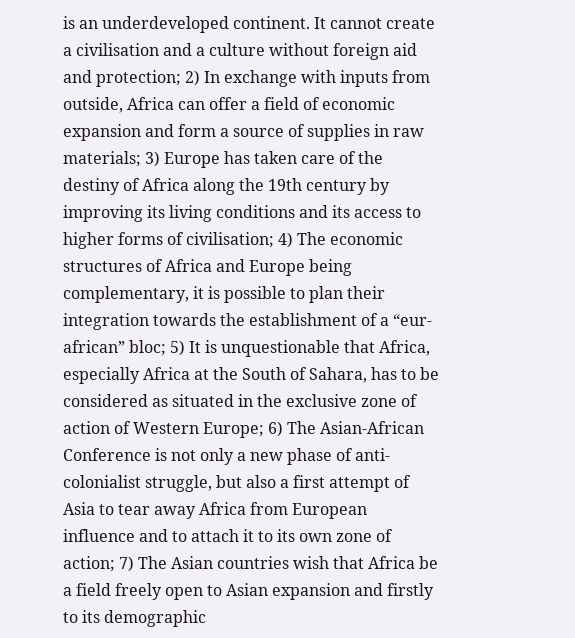is an underdeveloped continent. It cannot create a civilisation and a culture without foreign aid and protection; 2) In exchange with inputs from outside, Africa can offer a field of economic expansion and form a source of supplies in raw materials; 3) Europe has taken care of the destiny of Africa along the 19th century by improving its living conditions and its access to higher forms of civilisation; 4) The economic structures of Africa and Europe being complementary, it is possible to plan their integration towards the establishment of a “eur-african” bloc; 5) It is unquestionable that Africa, especially Africa at the South of Sahara, has to be considered as situated in the exclusive zone of action of Western Europe; 6) The Asian-African Conference is not only a new phase of anti-colonialist struggle, but also a first attempt of Asia to tear away Africa from European influence and to attach it to its own zone of action; 7) The Asian countries wish that Africa be a field freely open to Asian expansion and firstly to its demographic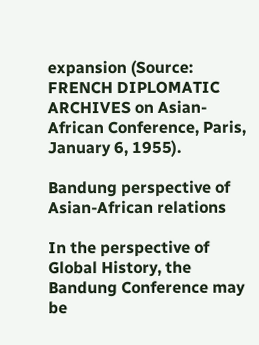expansion (Source: FRENCH DIPLOMATIC ARCHIVES on Asian-African Conference, Paris, January 6, 1955).

Bandung perspective of Asian-African relations

In the perspective of Global History, the Bandung Conference may be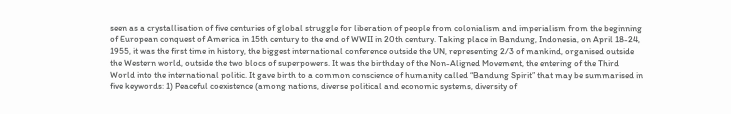seen as a crystallisation of five centuries of global struggle for liberation of people from colonialism and imperialism from the beginning of European conquest of America in 15th century to the end of WWII in 20th century. Taking place in Bandung, Indonesia, on April 18-24, 1955, it was the first time in history, the biggest international conference outside the UN, representing 2/3 of mankind, organised outside the Western world, outside the two blocs of superpowers. It was the birthday of the Non-Aligned Movement, the entering of the Third World into the international politic. It gave birth to a common conscience of humanity called “Bandung Spirit” that may be summarised in five keywords: 1) Peaceful coexistence (among nations, diverse political and economic systems, diversity of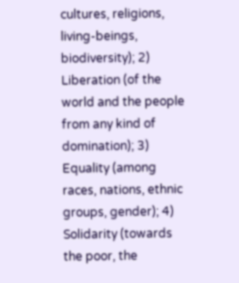cultures, religions, living-beings, biodiversity); 2) Liberation (of the world and the people from any kind of domination); 3) Equality (among races, nations, ethnic groups, gender); 4) Solidarity (towards the poor, the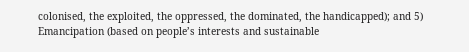colonised, the exploited, the oppressed, the dominated, the handicapped); and 5) Emancipation (based on people’s interests and sustainable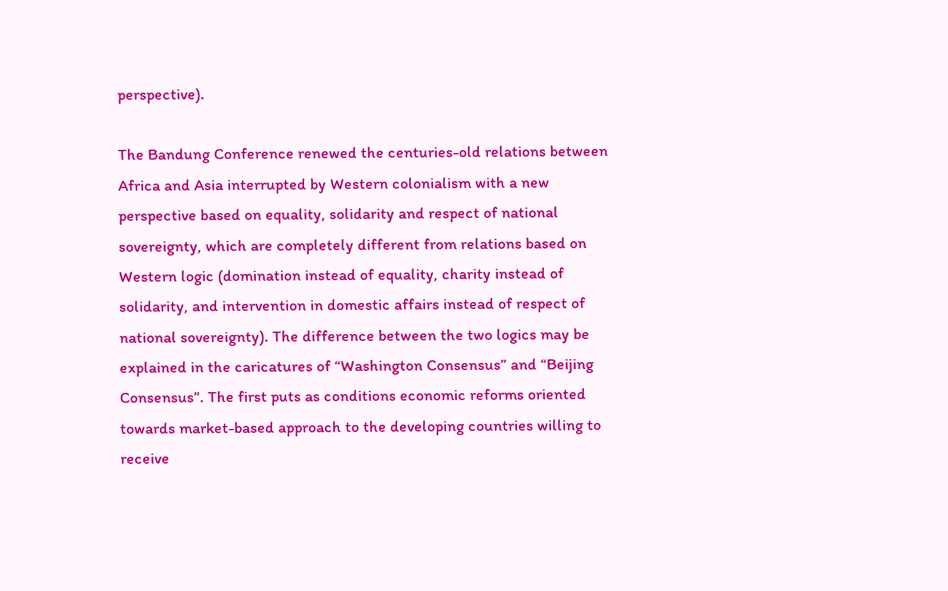perspective).

The Bandung Conference renewed the centuries-old relations between Africa and Asia interrupted by Western colonialism with a new perspective based on equality, solidarity and respect of national sovereignty, which are completely different from relations based on Western logic (domination instead of equality, charity instead of solidarity, and intervention in domestic affairs instead of respect of national sovereignty). The difference between the two logics may be explained in the caricatures of “Washington Consensus” and “Beijing Consensus”. The first puts as conditions economic reforms oriented towards market-based approach to the developing countries willing to receive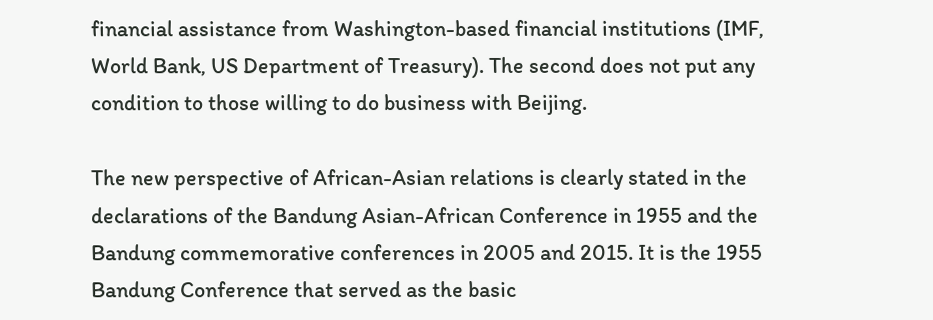financial assistance from Washington-based financial institutions (IMF, World Bank, US Department of Treasury). The second does not put any condition to those willing to do business with Beijing.

The new perspective of African-Asian relations is clearly stated in the declarations of the Bandung Asian-African Conference in 1955 and the Bandung commemorative conferences in 2005 and 2015. It is the 1955 Bandung Conference that served as the basic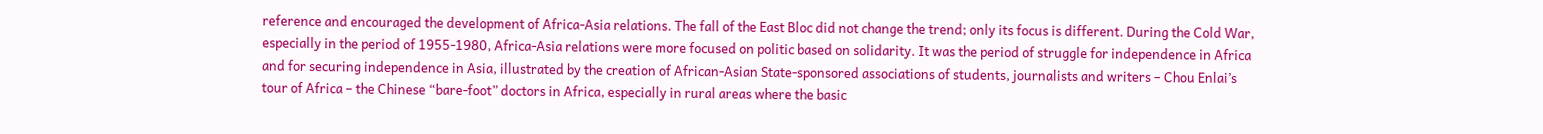reference and encouraged the development of Africa-Asia relations. The fall of the East Bloc did not change the trend; only its focus is different. During the Cold War, especially in the period of 1955-1980, Africa-Asia relations were more focused on politic based on solidarity. It was the period of struggle for independence in Africa and for securing independence in Asia, illustrated by the creation of African-Asian State-sponsored associations of students, journalists and writers – Chou Enlai’s tour of Africa – the Chinese “bare-foot” doctors in Africa, especially in rural areas where the basic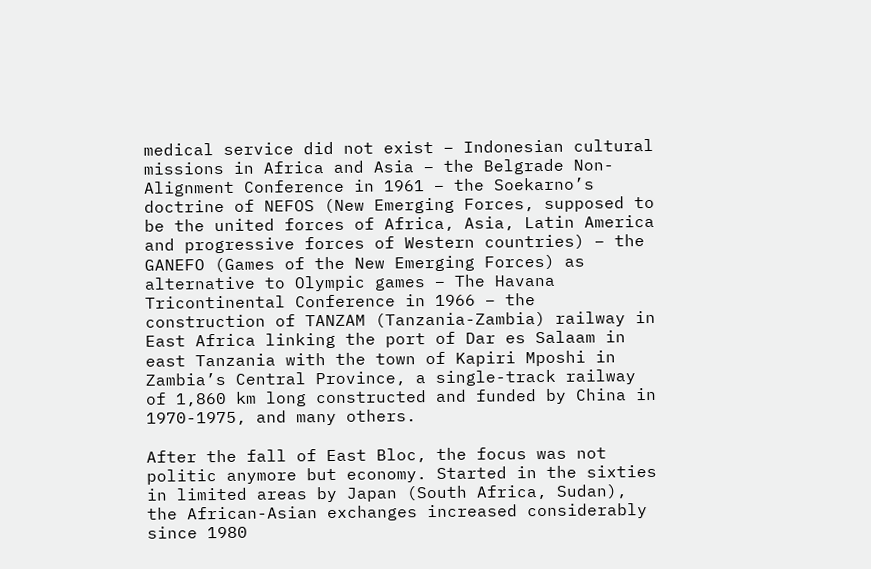medical service did not exist – Indonesian cultural missions in Africa and Asia – the Belgrade Non-Alignment Conference in 1961 – the Soekarno’s doctrine of NEFOS (New Emerging Forces, supposed to be the united forces of Africa, Asia, Latin America and progressive forces of Western countries) – the GANEFO (Games of the New Emerging Forces) as alternative to Olympic games – The Havana Tricontinental Conference in 1966 – the construction of TANZAM (Tanzania-Zambia) railway in East Africa linking the port of Dar es Salaam in east Tanzania with the town of Kapiri Mposhi in Zambia’s Central Province, a single-track railway of 1,860 km long constructed and funded by China in 1970-1975, and many others.

After the fall of East Bloc, the focus was not politic anymore but economy. Started in the sixties in limited areas by Japan (South Africa, Sudan), the African-Asian exchanges increased considerably since 1980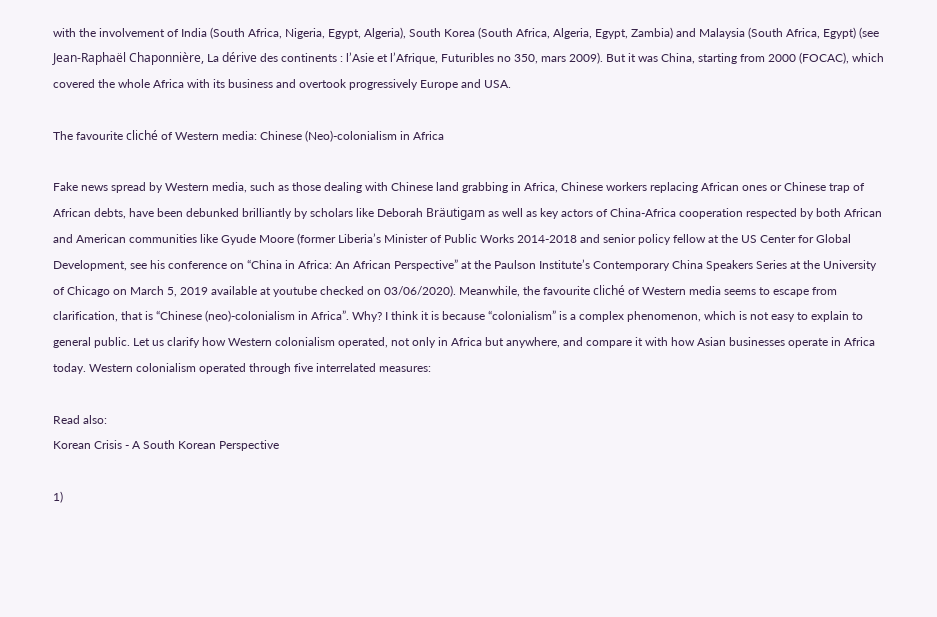with the involvement of India (South Africa, Nigeria, Egypt, Algeria), South Korea (South Africa, Algeria, Egypt, Zambia) and Malaysia (South Africa, Egypt) (see Jean-Raphaël Chaponnière, La dérive des continents : l’Asie et l’Afrique, Futuribles no 350, mars 2009). But it was China, starting from 2000 (FOCAC), which covered the whole Africa with its business and overtook progressively Europe and USA.

The favourite cliché of Western media: Chinese (Neo)-colonialism in Africa

Fake news spread by Western media, such as those dealing with Chinese land grabbing in Africa, Chinese workers replacing African ones or Chinese trap of African debts, have been debunked brilliantly by scholars like Deborah Bräutigam as well as key actors of China-Africa cooperation respected by both African and American communities like Gyude Moore (former Liberia’s Minister of Public Works 2014-2018 and senior policy fellow at the US Center for Global Development, see his conference on “China in Africa: An African Perspective” at the Paulson Institute’s Contemporary China Speakers Series at the University of Chicago on March 5, 2019 available at youtube checked on 03/06/2020). Meanwhile, the favourite cliché of Western media seems to escape from clarification, that is “Chinese (neo)-colonialism in Africa”. Why? I think it is because “colonialism” is a complex phenomenon, which is not easy to explain to general public. Let us clarify how Western colonialism operated, not only in Africa but anywhere, and compare it with how Asian businesses operate in Africa today. Western colonialism operated through five interrelated measures:

Read also:
Korean Crisis - A South Korean Perspective

1)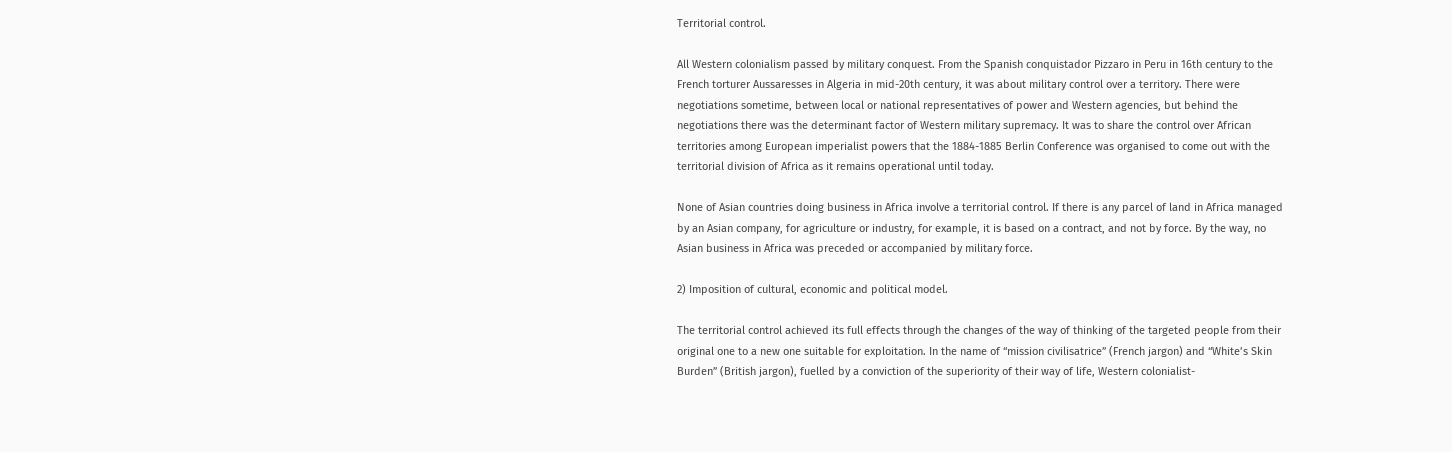Territorial control.

All Western colonialism passed by military conquest. From the Spanish conquistador Pizzaro in Peru in 16th century to the French torturer Aussaresses in Algeria in mid-20th century, it was about military control over a territory. There were negotiations sometime, between local or national representatives of power and Western agencies, but behind the negotiations there was the determinant factor of Western military supremacy. It was to share the control over African territories among European imperialist powers that the 1884-1885 Berlin Conference was organised to come out with the territorial division of Africa as it remains operational until today.

None of Asian countries doing business in Africa involve a territorial control. If there is any parcel of land in Africa managed by an Asian company, for agriculture or industry, for example, it is based on a contract, and not by force. By the way, no Asian business in Africa was preceded or accompanied by military force.

2) Imposition of cultural, economic and political model.

The territorial control achieved its full effects through the changes of the way of thinking of the targeted people from their original one to a new one suitable for exploitation. In the name of “mission civilisatrice” (French jargon) and “White’s Skin Burden” (British jargon), fuelled by a conviction of the superiority of their way of life, Western colonialist-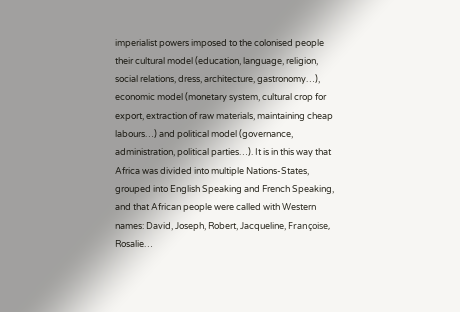imperialist powers imposed to the colonised people their cultural model (education, language, religion, social relations, dress, architecture, gastronomy…), economic model (monetary system, cultural crop for export, extraction of raw materials, maintaining cheap labours…) and political model (governance, administration, political parties…). It is in this way that Africa was divided into multiple Nations-States, grouped into English Speaking and French Speaking, and that African people were called with Western names: David, Joseph, Robert, Jacqueline, Françoise, Rosalie…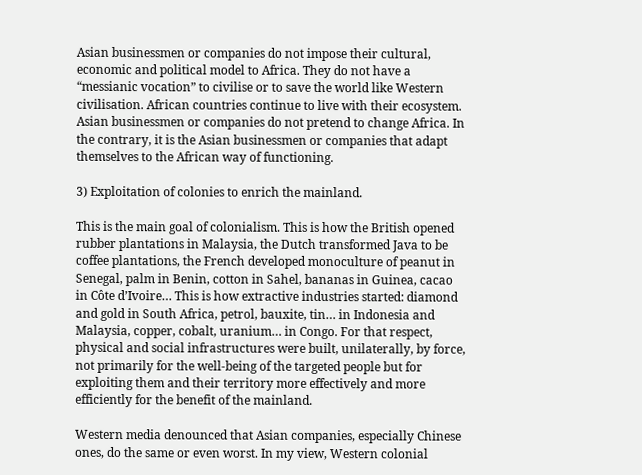Asian businessmen or companies do not impose their cultural, economic and political model to Africa. They do not have a “messianic vocation” to civilise or to save the world like Western civilisation. African countries continue to live with their ecosystem. Asian businessmen or companies do not pretend to change Africa. In the contrary, it is the Asian businessmen or companies that adapt themselves to the African way of functioning.

3) Exploitation of colonies to enrich the mainland.

This is the main goal of colonialism. This is how the British opened rubber plantations in Malaysia, the Dutch transformed Java to be coffee plantations, the French developed monoculture of peanut in Senegal, palm in Benin, cotton in Sahel, bananas in Guinea, cacao in Côte d’Ivoire… This is how extractive industries started: diamond and gold in South Africa, petrol, bauxite, tin… in Indonesia and Malaysia, copper, cobalt, uranium… in Congo. For that respect, physical and social infrastructures were built, unilaterally, by force, not primarily for the well-being of the targeted people but for exploiting them and their territory more effectively and more efficiently for the benefit of the mainland.

Western media denounced that Asian companies, especially Chinese ones, do the same or even worst. In my view, Western colonial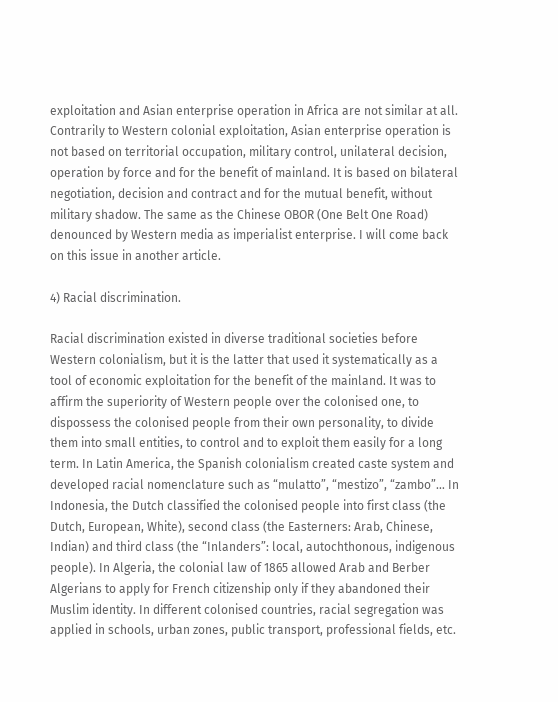exploitation and Asian enterprise operation in Africa are not similar at all. Contrarily to Western colonial exploitation, Asian enterprise operation is not based on territorial occupation, military control, unilateral decision, operation by force and for the benefit of mainland. It is based on bilateral negotiation, decision and contract and for the mutual benefit, without military shadow. The same as the Chinese OBOR (One Belt One Road) denounced by Western media as imperialist enterprise. I will come back on this issue in another article.

4) Racial discrimination.

Racial discrimination existed in diverse traditional societies before Western colonialism, but it is the latter that used it systematically as a tool of economic exploitation for the benefit of the mainland. It was to affirm the superiority of Western people over the colonised one, to dispossess the colonised people from their own personality, to divide them into small entities, to control and to exploit them easily for a long term. In Latin America, the Spanish colonialism created caste system and developed racial nomenclature such as “mulatto”, “mestizo”, “zambo”… In Indonesia, the Dutch classified the colonised people into first class (the Dutch, European, White), second class (the Easterners: Arab, Chinese, Indian) and third class (the “Inlanders”: local, autochthonous, indigenous people). In Algeria, the colonial law of 1865 allowed Arab and Berber Algerians to apply for French citizenship only if they abandoned their Muslim identity. In different colonised countries, racial segregation was applied in schools, urban zones, public transport, professional fields, etc.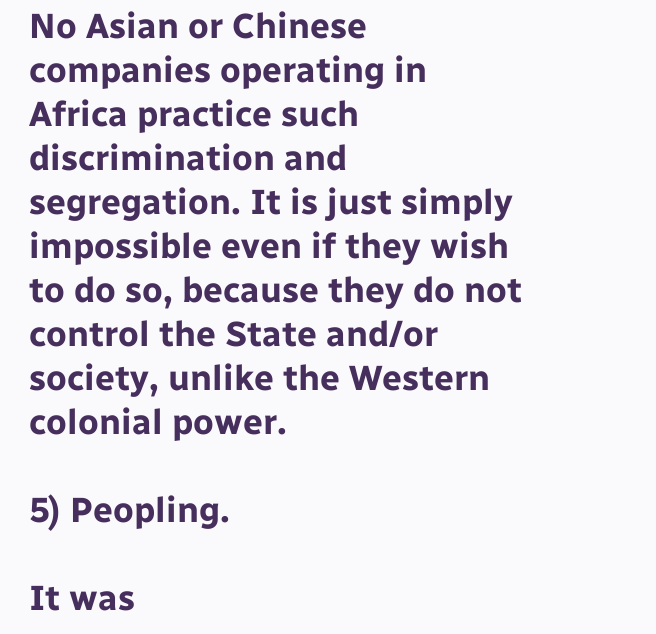No Asian or Chinese companies operating in Africa practice such discrimination and segregation. It is just simply impossible even if they wish to do so, because they do not control the State and/or society, unlike the Western colonial power.

5) Peopling.

It was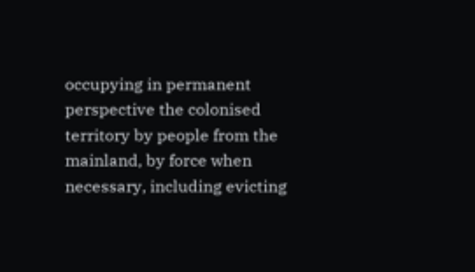occupying in permanent perspective the colonised territory by people from the mainland, by force when necessary, including evicting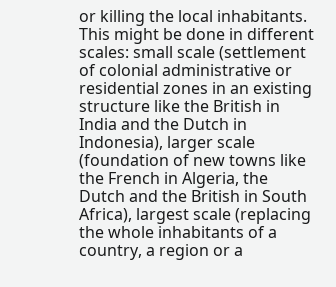or killing the local inhabitants. This might be done in different scales: small scale (settlement of colonial administrative or residential zones in an existing structure like the British in India and the Dutch in Indonesia), larger scale (foundation of new towns like the French in Algeria, the Dutch and the British in South Africa), largest scale (replacing the whole inhabitants of a country, a region or a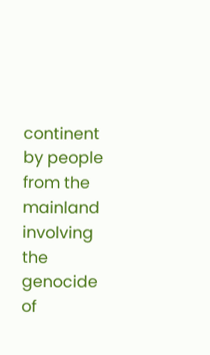continent by people from the mainland involving the genocide of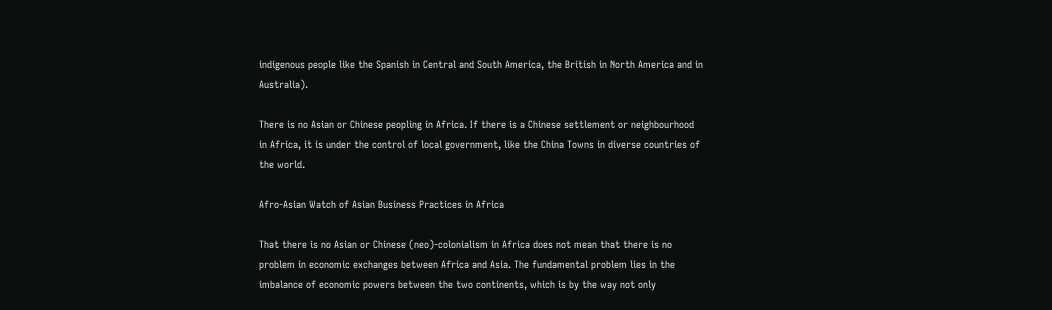indigenous people like the Spanish in Central and South America, the British in North America and in Australia).

There is no Asian or Chinese peopling in Africa. If there is a Chinese settlement or neighbourhood in Africa, it is under the control of local government, like the China Towns in diverse countries of the world.

Afro-Asian Watch of Asian Business Practices in Africa

That there is no Asian or Chinese (neo)-colonialism in Africa does not mean that there is no problem in economic exchanges between Africa and Asia. The fundamental problem lies in the imbalance of economic powers between the two continents, which is by the way not only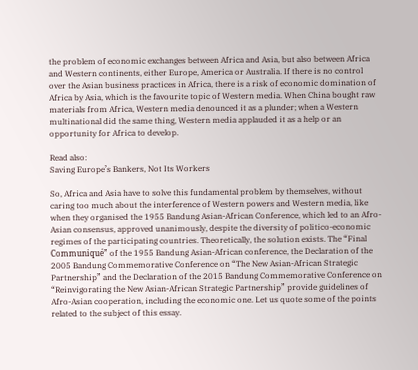the problem of economic exchanges between Africa and Asia, but also between Africa and Western continents, either Europe, America or Australia. If there is no control over the Asian business practices in Africa, there is a risk of economic domination of Africa by Asia, which is the favourite topic of Western media. When China bought raw materials from Africa, Western media denounced it as a plunder; when a Western multinational did the same thing, Western media applauded it as a help or an opportunity for Africa to develop.

Read also:
Saving Europe’s Bankers, Not Its Workers

So, Africa and Asia have to solve this fundamental problem by themselves, without caring too much about the interference of Western powers and Western media, like when they organised the 1955 Bandung Asian-African Conference, which led to an Afro-Asian consensus, approved unanimously, despite the diversity of politico-economic regimes of the participating countries. Theoretically, the solution exists. The “Final Communiqué” of the 1955 Bandung Asian-African conference, the Declaration of the 2005 Bandung Commemorative Conference on “The New Asian-African Strategic Partnership” and the Declaration of the 2015 Bandung Commemorative Conference on “Reinvigorating the New Asian-African Strategic Partnership” provide guidelines of Afro-Asian cooperation, including the economic one. Let us quote some of the points related to the subject of this essay.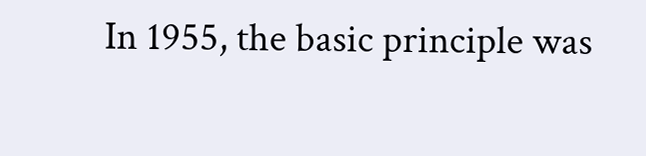In 1955, the basic principle was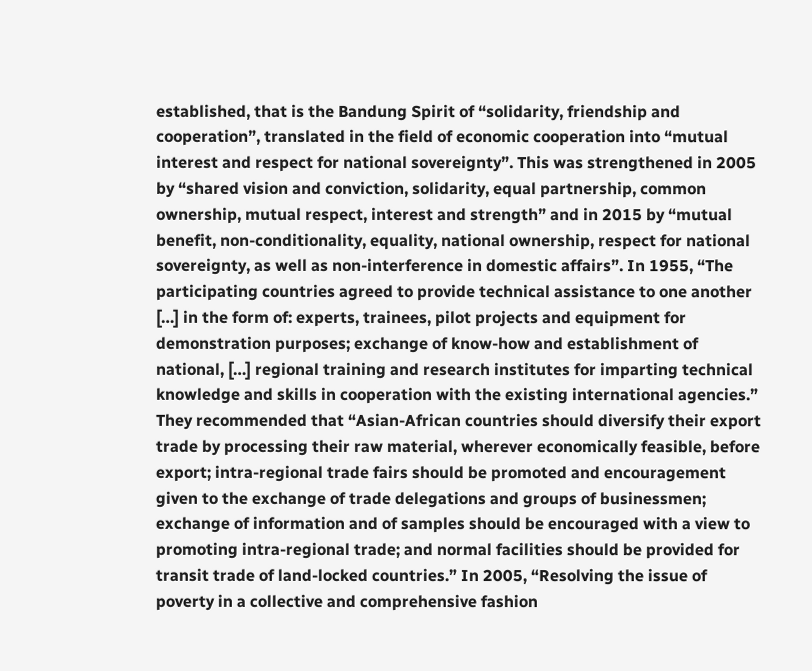established, that is the Bandung Spirit of “solidarity, friendship and cooperation”, translated in the field of economic cooperation into “mutual interest and respect for national sovereignty”. This was strengthened in 2005 by “shared vision and conviction, solidarity, equal partnership, common ownership, mutual respect, interest and strength” and in 2015 by “mutual benefit, non-conditionality, equality, national ownership, respect for national sovereignty, as well as non-interference in domestic affairs”. In 1955, “The participating countries agreed to provide technical assistance to one another […] in the form of: experts, trainees, pilot projects and equipment for demonstration purposes; exchange of know-how and establishment of national, […] regional training and research institutes for imparting technical knowledge and skills in cooperation with the existing international agencies.” They recommended that “Asian-African countries should diversify their export trade by processing their raw material, wherever economically feasible, before export; intra-regional trade fairs should be promoted and encouragement given to the exchange of trade delegations and groups of businessmen; exchange of information and of samples should be encouraged with a view to promoting intra-regional trade; and normal facilities should be provided for transit trade of land-locked countries.” In 2005, “Resolving the issue of poverty in a collective and comprehensive fashion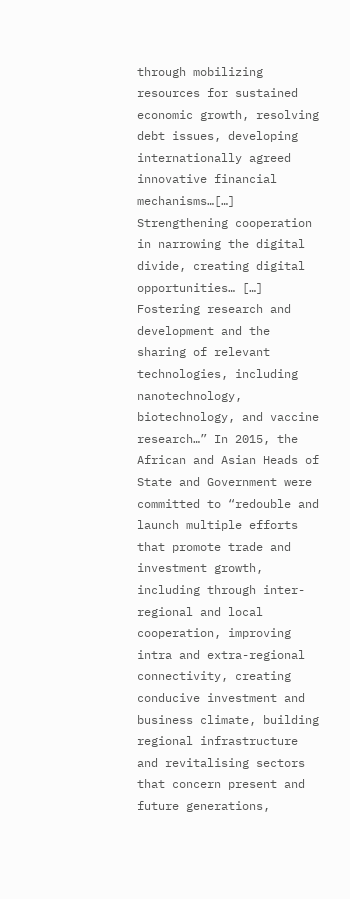through mobilizing resources for sustained economic growth, resolving debt issues, developing internationally agreed innovative financial mechanisms…[…] Strengthening cooperation in narrowing the digital divide, creating digital opportunities… […] Fostering research and development and the sharing of relevant technologies, including nanotechnology, biotechnology, and vaccine research…” In 2015, the African and Asian Heads of State and Government were committed to “redouble and launch multiple efforts that promote trade and investment growth, including through inter-regional and local cooperation, improving intra and extra-regional connectivity, creating conducive investment and business climate, building regional infrastructure and revitalising sectors that concern present and future generations,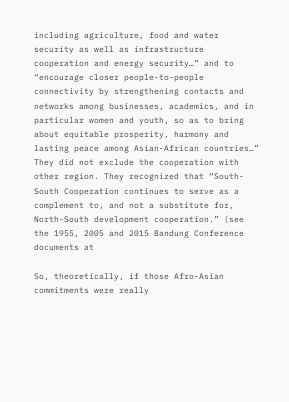including agriculture, food and water security as well as infrastructure cooperation and energy security…” and to “encourage closer people-to-people connectivity by strengthening contacts and networks among businesses, academics, and in particular women and youth, so as to bring about equitable prosperity, harmony and lasting peace among Asian-African countries…” They did not exclude the cooperation with other region. They recognized that “South-South Cooperation continues to serve as a complement to, and not a substitute for, North-South development cooperation.” (see the 1955, 2005 and 2015 Bandung Conference documents at

So, theoretically, if those Afro-Asian commitments were really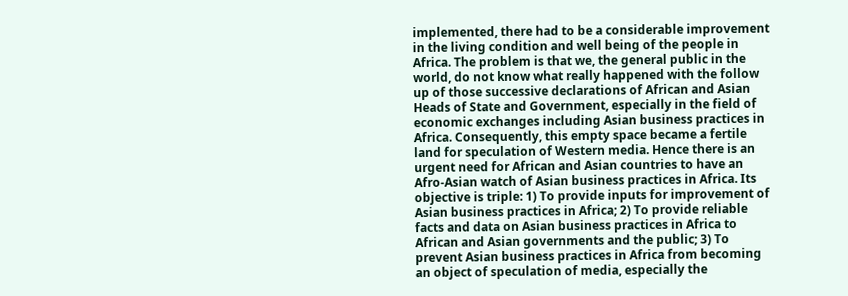implemented, there had to be a considerable improvement in the living condition and well being of the people in Africa. The problem is that we, the general public in the world, do not know what really happened with the follow up of those successive declarations of African and Asian Heads of State and Government, especially in the field of economic exchanges including Asian business practices in Africa. Consequently, this empty space became a fertile land for speculation of Western media. Hence there is an urgent need for African and Asian countries to have an Afro-Asian watch of Asian business practices in Africa. Its objective is triple: 1) To provide inputs for improvement of Asian business practices in Africa; 2) To provide reliable facts and data on Asian business practices in Africa to African and Asian governments and the public; 3) To prevent Asian business practices in Africa from becoming an object of speculation of media, especially the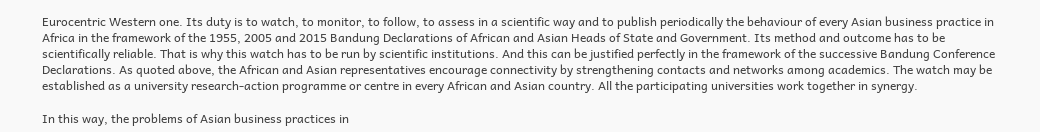Eurocentric Western one. Its duty is to watch, to monitor, to follow, to assess in a scientific way and to publish periodically the behaviour of every Asian business practice in Africa in the framework of the 1955, 2005 and 2015 Bandung Declarations of African and Asian Heads of State and Government. Its method and outcome has to be scientifically reliable. That is why this watch has to be run by scientific institutions. And this can be justified perfectly in the framework of the successive Bandung Conference Declarations. As quoted above, the African and Asian representatives encourage connectivity by strengthening contacts and networks among academics. The watch may be established as a university research-action programme or centre in every African and Asian country. All the participating universities work together in synergy.

In this way, the problems of Asian business practices in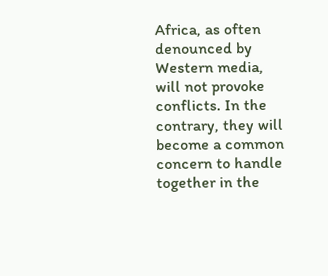Africa, as often denounced by Western media, will not provoke conflicts. In the contrary, they will become a common concern to handle together in the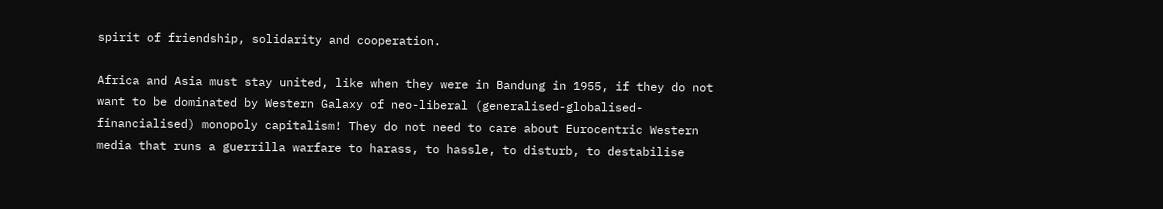spirit of friendship, solidarity and cooperation.

Africa and Asia must stay united, like when they were in Bandung in 1955, if they do not want to be dominated by Western Galaxy of neo-liberal (generalised-globalised-financialised) monopoly capitalism! They do not need to care about Eurocentric Western media that runs a guerrilla warfare to harass, to hassle, to disturb, to destabilise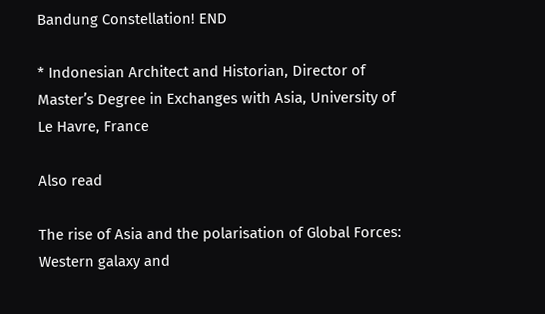Bandung Constellation! END

* Indonesian Architect and Historian, Director of Master’s Degree in Exchanges with Asia, University of Le Havre, France

Also read

The rise of Asia and the polarisation of Global Forces: Western galaxy and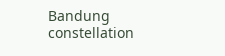Bandung constellation